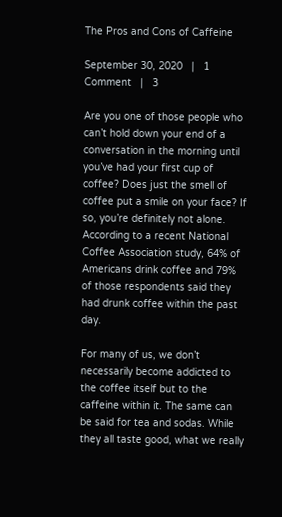The Pros and Cons of Caffeine

September 30, 2020   |   1 Comment   |   3

Are you one of those people who can’t hold down your end of a conversation in the morning until you’ve had your first cup of coffee? Does just the smell of coffee put a smile on your face? If so, you’re definitely not alone. According to a recent National Coffee Association study, 64% of Americans drink coffee and 79% of those respondents said they had drunk coffee within the past day.

For many of us, we don’t necessarily become addicted to the coffee itself but to the caffeine within it. The same can be said for tea and sodas. While they all taste good, what we really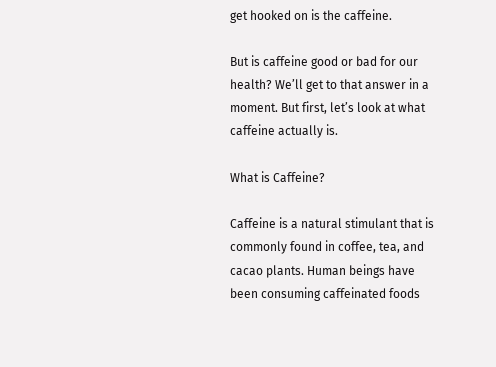get hooked on is the caffeine.

But is caffeine good or bad for our health? We’ll get to that answer in a moment. But first, let’s look at what caffeine actually is.

What is Caffeine?

Caffeine is a natural stimulant that is commonly found in coffee, tea, and cacao plants. Human beings have been consuming caffeinated foods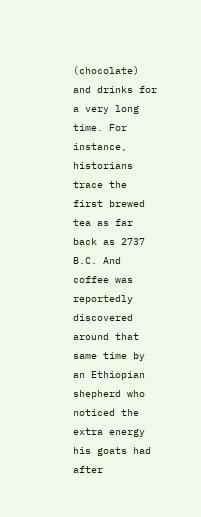(chocolate) and drinks for a very long time. For instance, historians trace the first brewed tea as far back as 2737 B.C. And coffee was reportedly discovered around that same time by an Ethiopian shepherd who noticed the extra energy his goats had after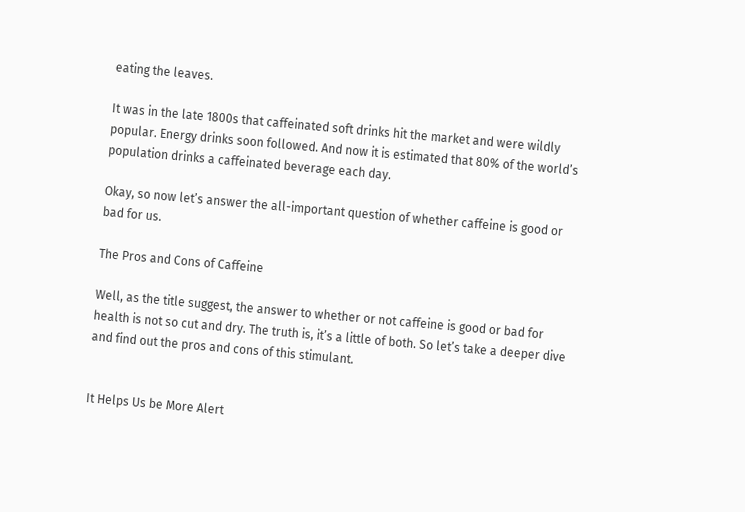eating the leaves.

It was in the late 1800s that caffeinated soft drinks hit the market and were wildly popular. Energy drinks soon followed. And now it is estimated that 80% of the world’s population drinks a caffeinated beverage each day.

Okay, so now let’s answer the all-important question of whether caffeine is good or bad for us.

The Pros and Cons of Caffeine

Well, as the title suggest, the answer to whether or not caffeine is good or bad for health is not so cut and dry. The truth is, it’s a little of both. So let’s take a deeper dive and find out the pros and cons of this stimulant.


It Helps Us be More Alert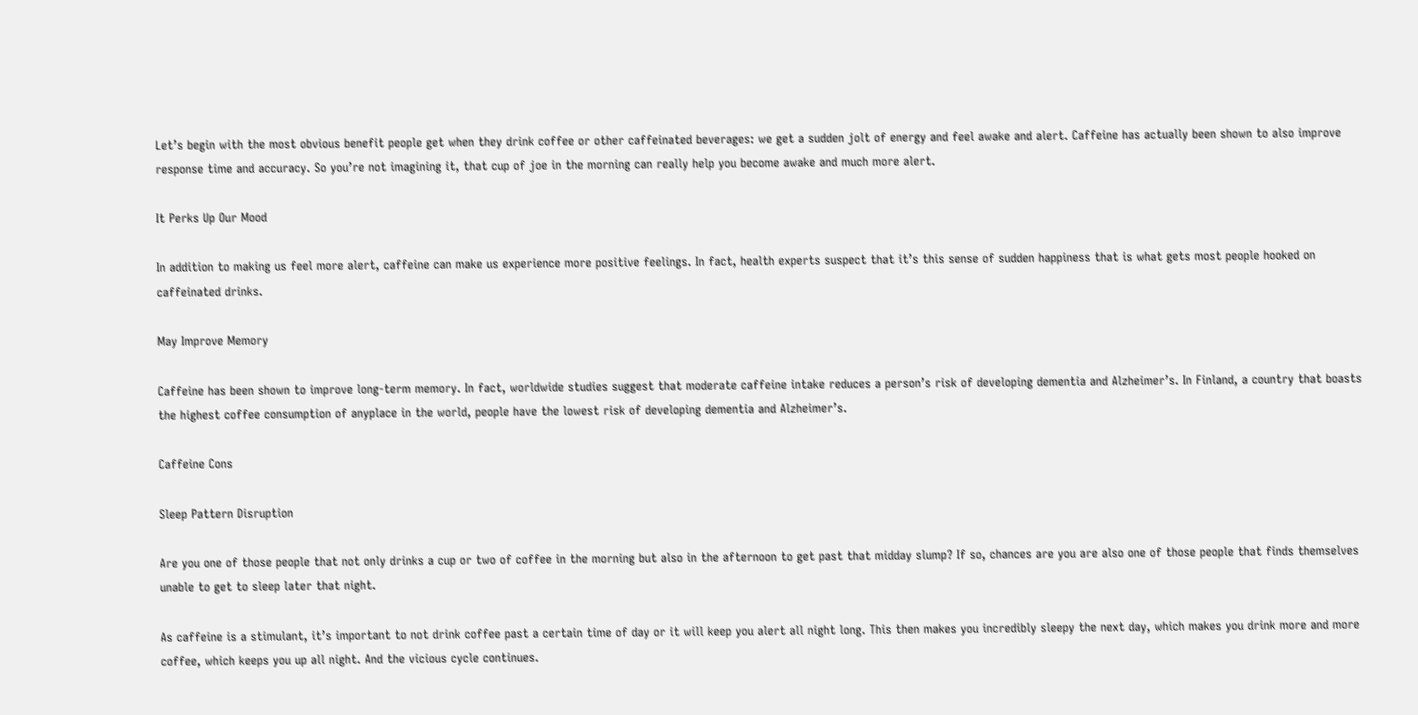Let’s begin with the most obvious benefit people get when they drink coffee or other caffeinated beverages: we get a sudden jolt of energy and feel awake and alert. Caffeine has actually been shown to also improve response time and accuracy. So you’re not imagining it, that cup of joe in the morning can really help you become awake and much more alert.

It Perks Up Our Mood

In addition to making us feel more alert, caffeine can make us experience more positive feelings. In fact, health experts suspect that it’s this sense of sudden happiness that is what gets most people hooked on caffeinated drinks.

May Improve Memory

Caffeine has been shown to improve long-term memory. In fact, worldwide studies suggest that moderate caffeine intake reduces a person’s risk of developing dementia and Alzheimer’s. In Finland, a country that boasts the highest coffee consumption of anyplace in the world, people have the lowest risk of developing dementia and Alzheimer’s.

Caffeine Cons

Sleep Pattern Disruption

Are you one of those people that not only drinks a cup or two of coffee in the morning but also in the afternoon to get past that midday slump? If so, chances are you are also one of those people that finds themselves unable to get to sleep later that night.

As caffeine is a stimulant, it’s important to not drink coffee past a certain time of day or it will keep you alert all night long. This then makes you incredibly sleepy the next day, which makes you drink more and more coffee, which keeps you up all night. And the vicious cycle continues.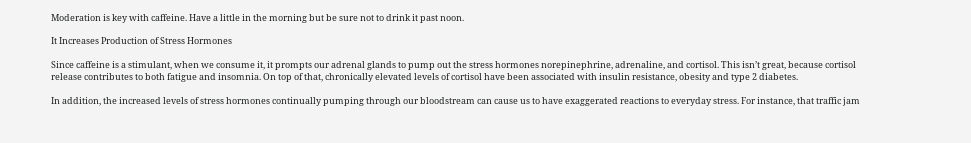Moderation is key with caffeine. Have a little in the morning but be sure not to drink it past noon.

It Increases Production of Stress Hormones

Since caffeine is a stimulant, when we consume it, it prompts our adrenal glands to pump out the stress hormones norepinephrine, adrenaline, and cortisol. This isn’t great, because cortisol release contributes to both fatigue and insomnia. On top of that, chronically elevated levels of cortisol have been associated with insulin resistance, obesity and type 2 diabetes.

In addition, the increased levels of stress hormones continually pumping through our bloodstream can cause us to have exaggerated reactions to everyday stress. For instance, that traffic jam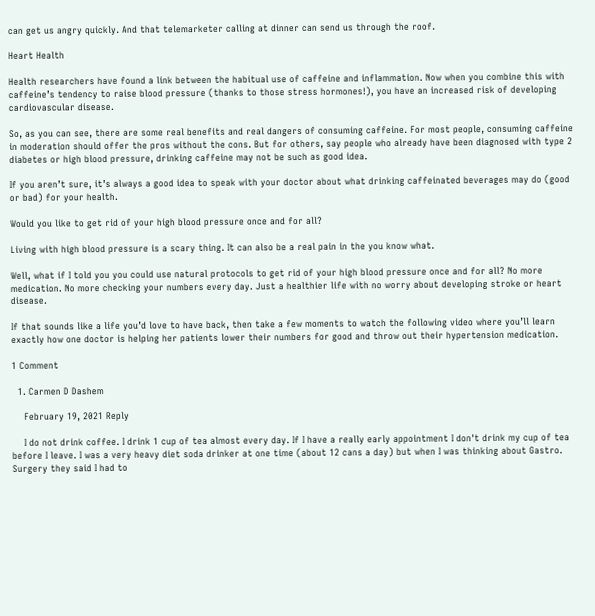can get us angry quickly. And that telemarketer calling at dinner can send us through the roof.

Heart Health

Health researchers have found a link between the habitual use of caffeine and inflammation. Now when you combine this with caffeine’s tendency to raise blood pressure (thanks to those stress hormones!), you have an increased risk of developing cardiovascular disease.

So, as you can see, there are some real benefits and real dangers of consuming caffeine. For most people, consuming caffeine in moderation should offer the pros without the cons. But for others, say people who already have been diagnosed with type 2 diabetes or high blood pressure, drinking caffeine may not be such as good idea.

If you aren’t sure, it’s always a good idea to speak with your doctor about what drinking caffeinated beverages may do (good or bad) for your health.

Would you like to get rid of your high blood pressure once and for all?

Living with high blood pressure is a scary thing. It can also be a real pain in the you know what.

Well, what if I told you you could use natural protocols to get rid of your high blood pressure once and for all? No more medication. No more checking your numbers every day. Just a healthier life with no worry about developing stroke or heart disease.

If that sounds like a life you’d love to have back, then take a few moments to watch the following video where you’ll learn exactly how one doctor is helping her patients lower their numbers for good and throw out their hypertension medication.

1 Comment

  1. Carmen D Dashem

    February 19, 2021 Reply

    I do not drink coffee. I drink 1 cup of tea almost every day. If I have a really early appointment I don't drink my cup of tea before I leave. I was a very heavy diet soda drinker at one time (about 12 cans a day) but when I was thinking about Gastro. Surgery they said I had to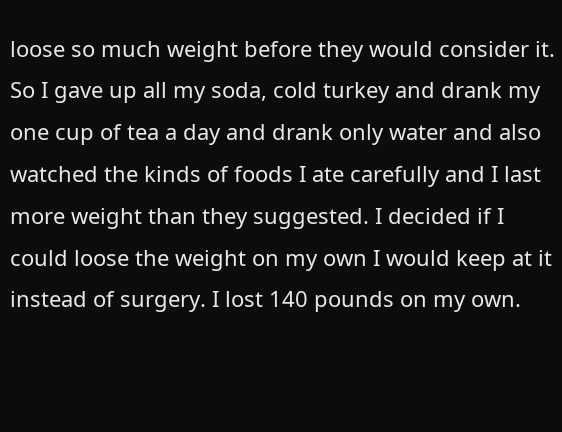loose so much weight before they would consider it. So I gave up all my soda, cold turkey and drank my one cup of tea a day and drank only water and also watched the kinds of foods I ate carefully and I last more weight than they suggested. I decided if I could loose the weight on my own I would keep at it instead of surgery. I lost 140 pounds on my own.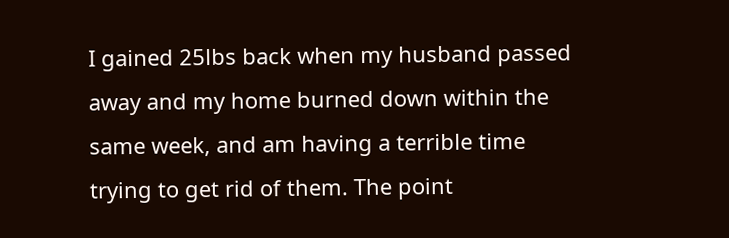I gained 25lbs back when my husband passed away and my home burned down within the same week, and am having a terrible time trying to get rid of them. The point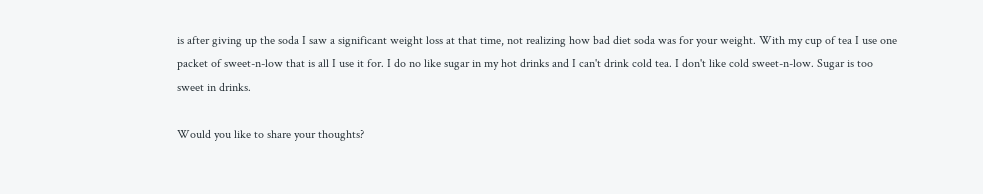is after giving up the soda I saw a significant weight loss at that time, not realizing how bad diet soda was for your weight. With my cup of tea I use one packet of sweet-n-low that is all I use it for. I do no like sugar in my hot drinks and I can't drink cold tea. I don't like cold sweet-n-low. Sugar is too sweet in drinks.

Would you like to share your thoughts?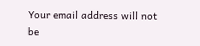Your email address will not be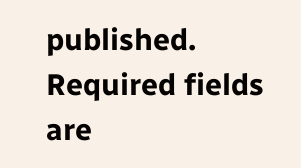published. Required fields are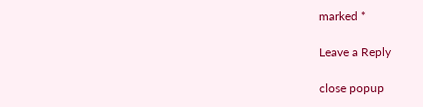marked *

Leave a Reply

close popup